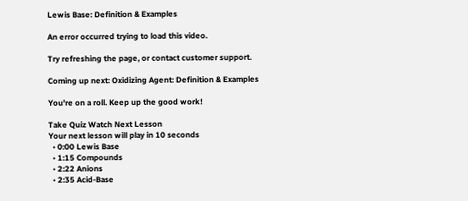Lewis Base: Definition & Examples

An error occurred trying to load this video.

Try refreshing the page, or contact customer support.

Coming up next: Oxidizing Agent: Definition & Examples

You're on a roll. Keep up the good work!

Take Quiz Watch Next Lesson
Your next lesson will play in 10 seconds
  • 0:00 Lewis Base
  • 1:15 Compounds
  • 2:22 Anions
  • 2:35 Acid-Base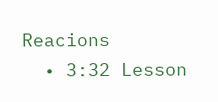Reacions
  • 3:32 Lesson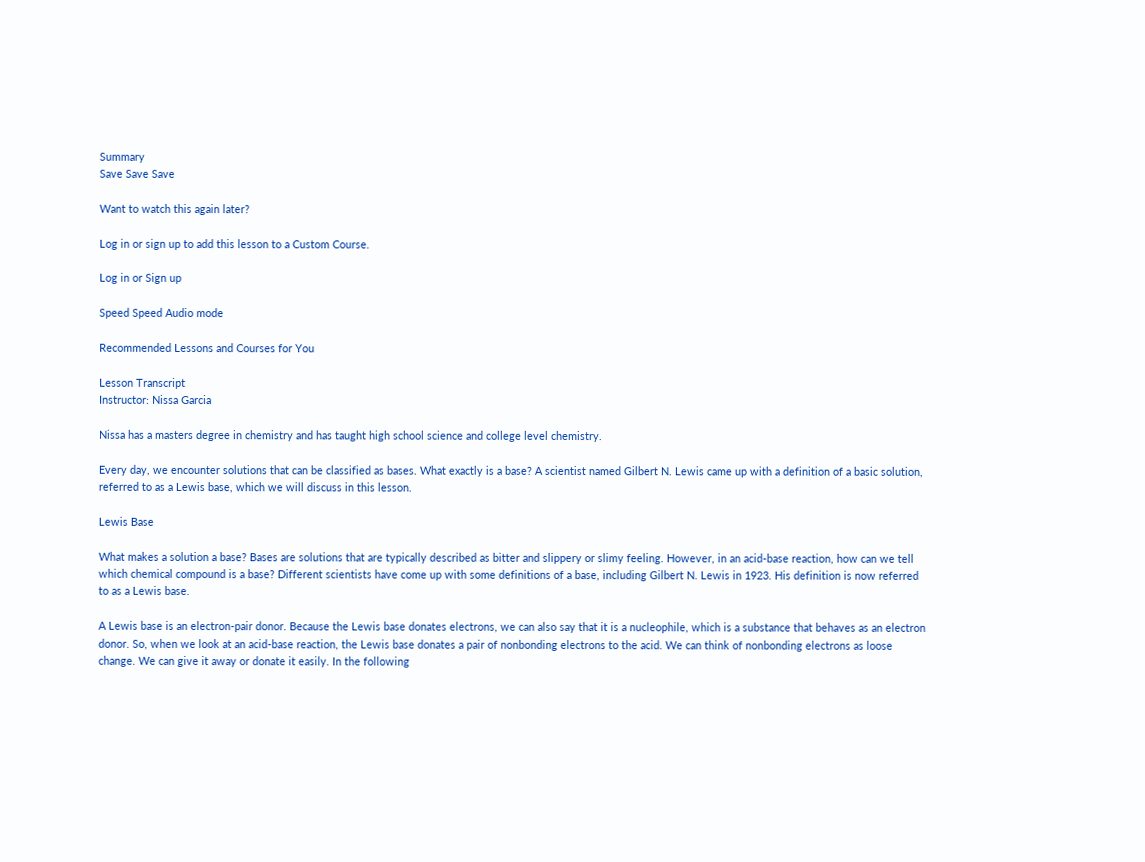Summary
Save Save Save

Want to watch this again later?

Log in or sign up to add this lesson to a Custom Course.

Log in or Sign up

Speed Speed Audio mode

Recommended Lessons and Courses for You

Lesson Transcript
Instructor: Nissa Garcia

Nissa has a masters degree in chemistry and has taught high school science and college level chemistry.

Every day, we encounter solutions that can be classified as bases. What exactly is a base? A scientist named Gilbert N. Lewis came up with a definition of a basic solution, referred to as a Lewis base, which we will discuss in this lesson.

Lewis Base

What makes a solution a base? Bases are solutions that are typically described as bitter and slippery or slimy feeling. However, in an acid-base reaction, how can we tell which chemical compound is a base? Different scientists have come up with some definitions of a base, including Gilbert N. Lewis in 1923. His definition is now referred to as a Lewis base.

A Lewis base is an electron-pair donor. Because the Lewis base donates electrons, we can also say that it is a nucleophile, which is a substance that behaves as an electron donor. So, when we look at an acid-base reaction, the Lewis base donates a pair of nonbonding electrons to the acid. We can think of nonbonding electrons as loose change. We can give it away or donate it easily. In the following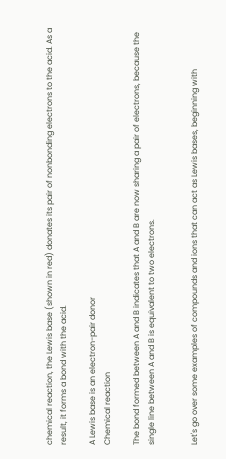chemical reaction, the Lewis base (shown in red) donates its pair of nonbonding electrons to the acid. As a result, it forms a bond with the acid.

A Lewis base is an electron-pair donor
Chemical reaction

The bond formed between A and B indicates that A and B are now sharing a pair of electrons, because the single line between A and B is equivalent to two electrons.


Let's go over some examples of compounds and ions that can act as Lewis bases, beginning with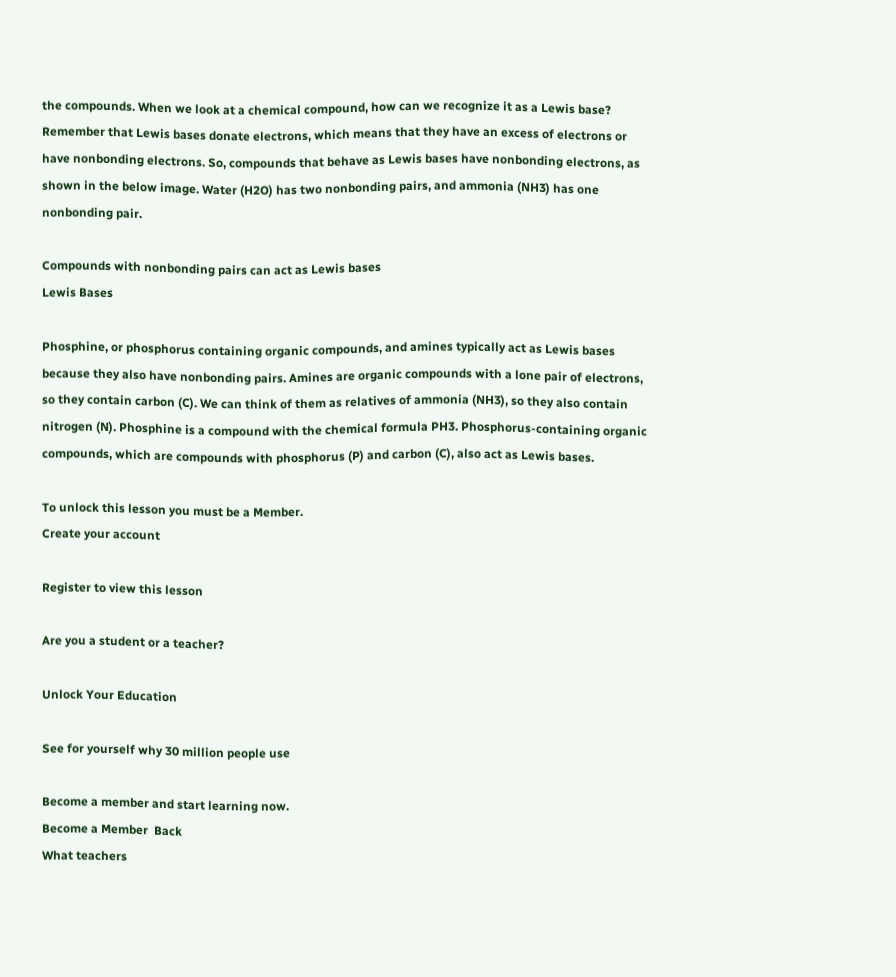the compounds. When we look at a chemical compound, how can we recognize it as a Lewis base? Remember that Lewis bases donate electrons, which means that they have an excess of electrons or have nonbonding electrons. So, compounds that behave as Lewis bases have nonbonding electrons, as shown in the below image. Water (H2O) has two nonbonding pairs, and ammonia (NH3) has one nonbonding pair.

Compounds with nonbonding pairs can act as Lewis bases
Lewis Bases

Phosphine, or phosphorus containing organic compounds, and amines typically act as Lewis bases because they also have nonbonding pairs. Amines are organic compounds with a lone pair of electrons, so they contain carbon (C). We can think of them as relatives of ammonia (NH3), so they also contain nitrogen (N). Phosphine is a compound with the chemical formula PH3. Phosphorus-containing organic compounds, which are compounds with phosphorus (P) and carbon (C), also act as Lewis bases.

To unlock this lesson you must be a Member.
Create your account

Register to view this lesson

Are you a student or a teacher?

Unlock Your Education

See for yourself why 30 million people use

Become a member and start learning now.
Become a Member  Back
What teachers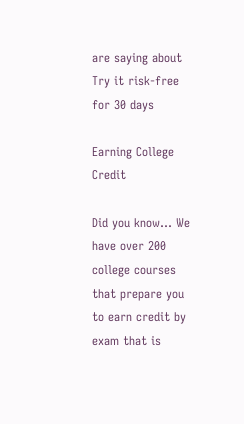are saying about
Try it risk-free for 30 days

Earning College Credit

Did you know… We have over 200 college courses that prepare you to earn credit by exam that is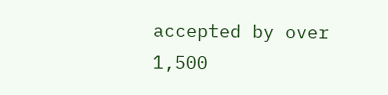accepted by over 1,500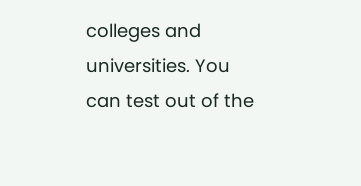colleges and universities. You can test out of the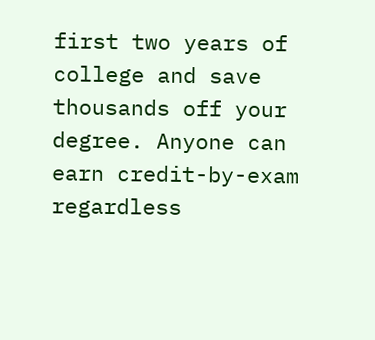first two years of college and save thousands off your degree. Anyone can earn credit-by-exam regardless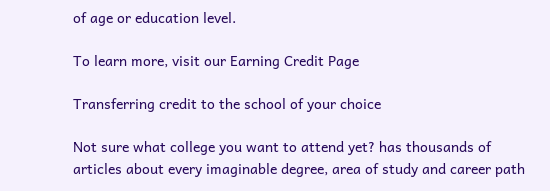of age or education level.

To learn more, visit our Earning Credit Page

Transferring credit to the school of your choice

Not sure what college you want to attend yet? has thousands of articles about every imaginable degree, area of study and career path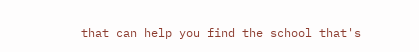that can help you find the school that's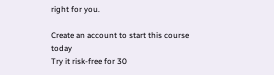right for you.

Create an account to start this course today
Try it risk-free for 30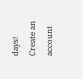days!
Create an account